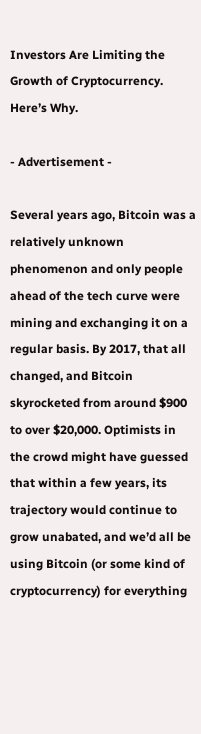Investors Are Limiting the Growth of Cryptocurrency. Here’s Why.

- Advertisement -

Several years ago, Bitcoin was a relatively unknown phenomenon and only people ahead of the tech curve were mining and exchanging it on a regular basis. By 2017, that all changed, and Bitcoin skyrocketed from around $900 to over $20,000. Optimists in the crowd might have guessed that within a few years, its trajectory would continue to grow unabated, and we’d all be using Bitcoin (or some kind of cryptocurrency) for everything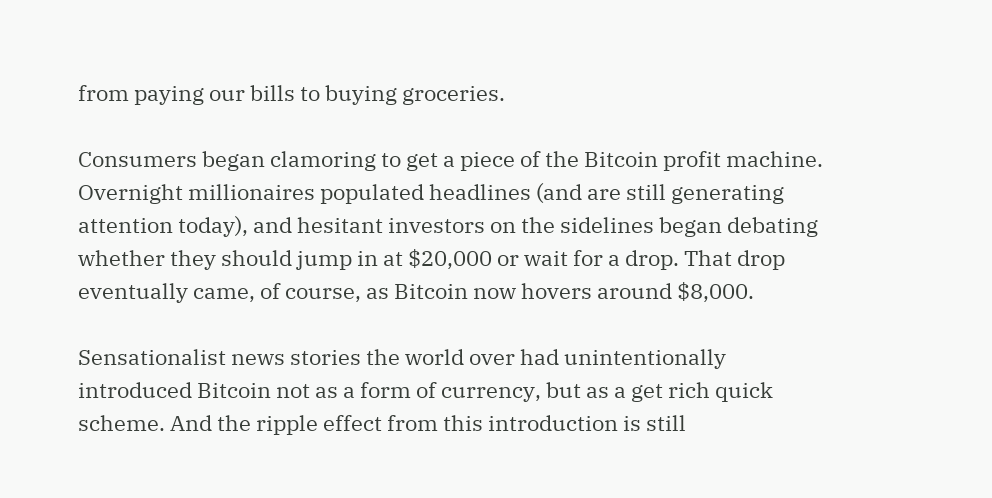from paying our bills to buying groceries.

Consumers began clamoring to get a piece of the Bitcoin profit machine. Overnight millionaires populated headlines (and are still generating attention today), and hesitant investors on the sidelines began debating whether they should jump in at $20,000 or wait for a drop. That drop eventually came, of course, as Bitcoin now hovers around $8,000.

Sensationalist news stories the world over had unintentionally introduced Bitcoin not as a form of currency, but as a get rich quick scheme. And the ripple effect from this introduction is still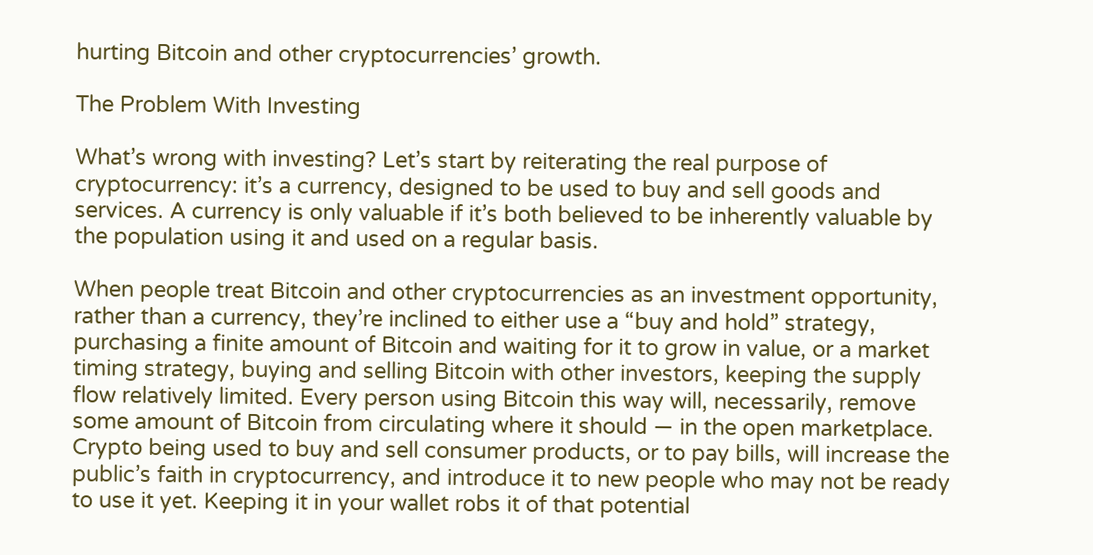hurting Bitcoin and other cryptocurrencies’ growth.

The Problem With Investing

What’s wrong with investing? Let’s start by reiterating the real purpose of cryptocurrency: it’s a currency, designed to be used to buy and sell goods and services. A currency is only valuable if it’s both believed to be inherently valuable by the population using it and used on a regular basis.

When people treat Bitcoin and other cryptocurrencies as an investment opportunity, rather than a currency, they’re inclined to either use a “buy and hold” strategy, purchasing a finite amount of Bitcoin and waiting for it to grow in value, or a market timing strategy, buying and selling Bitcoin with other investors, keeping the supply flow relatively limited. Every person using Bitcoin this way will, necessarily, remove some amount of Bitcoin from circulating where it should — in the open marketplace. Crypto being used to buy and sell consumer products, or to pay bills, will increase the public’s faith in cryptocurrency, and introduce it to new people who may not be ready to use it yet. Keeping it in your wallet robs it of that potential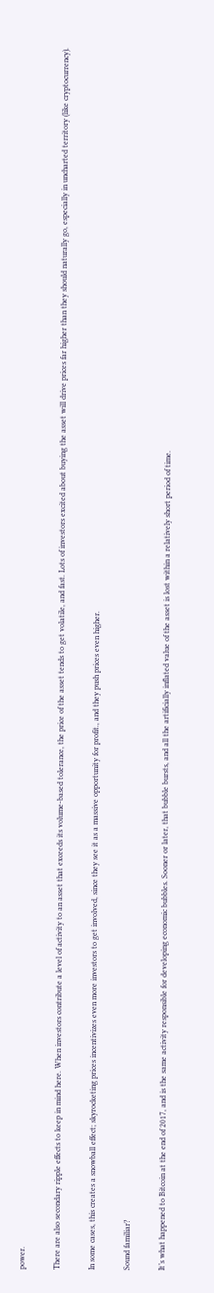power.

There are also secondary ripple effects to keep in mind here. When investors contribute a level of activity to an asset that exceeds its volume-based tolerance, the price of the asset tends to get volatile, and fast. Lots of investors excited about buying the asset will drive prices far higher than they should naturally go, especially in uncharted territory (like cryptocurrency).

In some cases, this creates a snowball effect; skyrocketing prices incentivizes even more investors to get involved, since they see it as a massive opportunity for profit., and they push prices even higher.

Sound familiar?

It’s what happened to Bitcoin at the end of 2017, and is the same activity responsible for developing economic bubbles. Sooner or later, that bubble bursts, and all the artificially inflated value of the asset is lost within a relatively short period of time.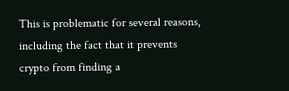This is problematic for several reasons, including the fact that it prevents crypto from finding a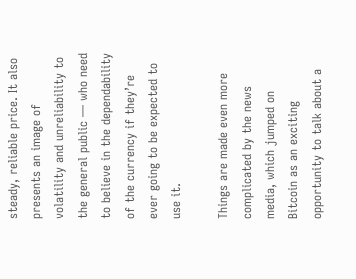steady, reliable price. It also presents an image of volatility and unreliability to the general public — who need to believe in the dependability of the currency if they’re ever going to be expected to use it.

Things are made even more complicated by the news media, which jumped on Bitcoin as an exciting opportunity to talk about a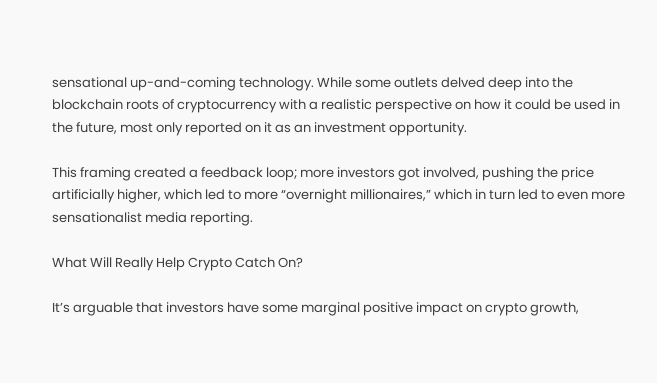sensational up-and-coming technology. While some outlets delved deep into the blockchain roots of cryptocurrency with a realistic perspective on how it could be used in the future, most only reported on it as an investment opportunity.

This framing created a feedback loop; more investors got involved, pushing the price artificially higher, which led to more “overnight millionaires,” which in turn led to even more sensationalist media reporting.

What Will Really Help Crypto Catch On?

It’s arguable that investors have some marginal positive impact on crypto growth,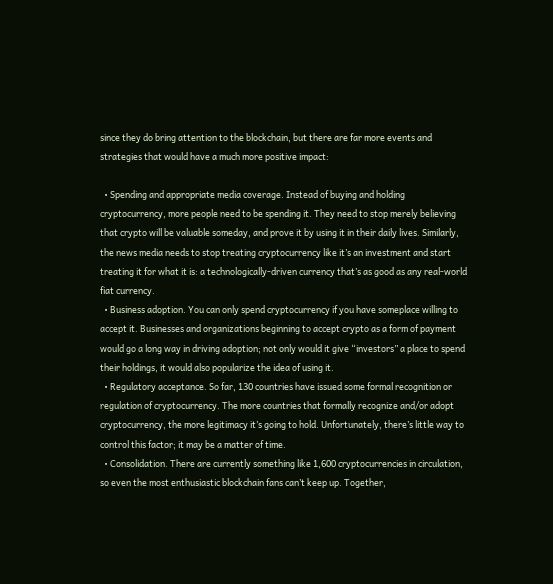since they do bring attention to the blockchain, but there are far more events and strategies that would have a much more positive impact:

  • Spending and appropriate media coverage. Instead of buying and holding cryptocurrency, more people need to be spending it. They need to stop merely believing that crypto will be valuable someday, and prove it by using it in their daily lives. Similarly, the news media needs to stop treating cryptocurrency like it’s an investment and start treating it for what it is: a technologically-driven currency that’s as good as any real-world fiat currency.
  • Business adoption. You can only spend cryptocurrency if you have someplace willing to accept it. Businesses and organizations beginning to accept crypto as a form of payment would go a long way in driving adoption; not only would it give “investors” a place to spend their holdings, it would also popularize the idea of using it.
  • Regulatory acceptance. So far, 130 countries have issued some formal recognition or regulation of cryptocurrency. The more countries that formally recognize and/or adopt cryptocurrency, the more legitimacy it’s going to hold. Unfortunately, there’s little way to control this factor; it may be a matter of time.
  • Consolidation. There are currently something like 1,600 cryptocurrencies in circulation, so even the most enthusiastic blockchain fans can’t keep up. Together,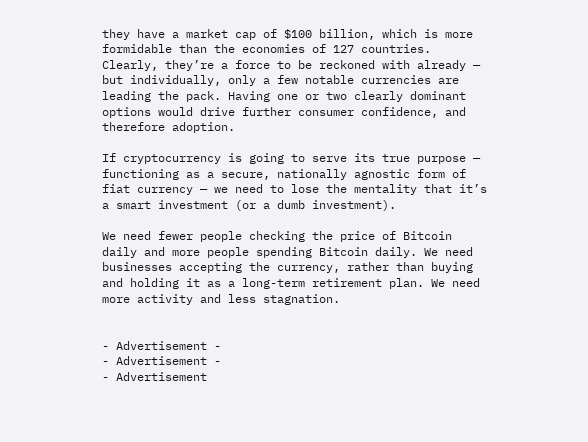they have a market cap of $100 billion, which is more formidable than the economies of 127 countries. Clearly, they’re a force to be reckoned with already — but individually, only a few notable currencies are leading the pack. Having one or two clearly dominant options would drive further consumer confidence, and therefore adoption.

If cryptocurrency is going to serve its true purpose — functioning as a secure, nationally agnostic form of fiat currency — we need to lose the mentality that it’s a smart investment (or a dumb investment).

We need fewer people checking the price of Bitcoin daily and more people spending Bitcoin daily. We need businesses accepting the currency, rather than buying and holding it as a long-term retirement plan. We need more activity and less stagnation.


- Advertisement -
- Advertisement -
- Advertisement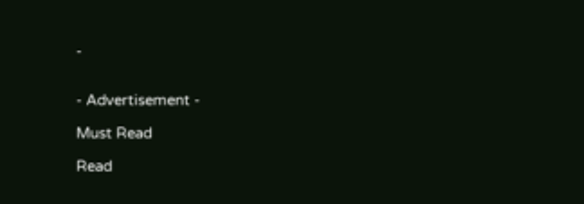-


- Advertisement -

Must Read

Read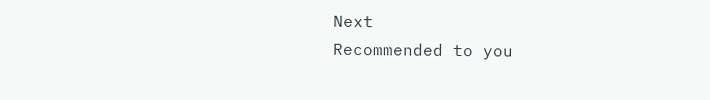Next
Recommended to you